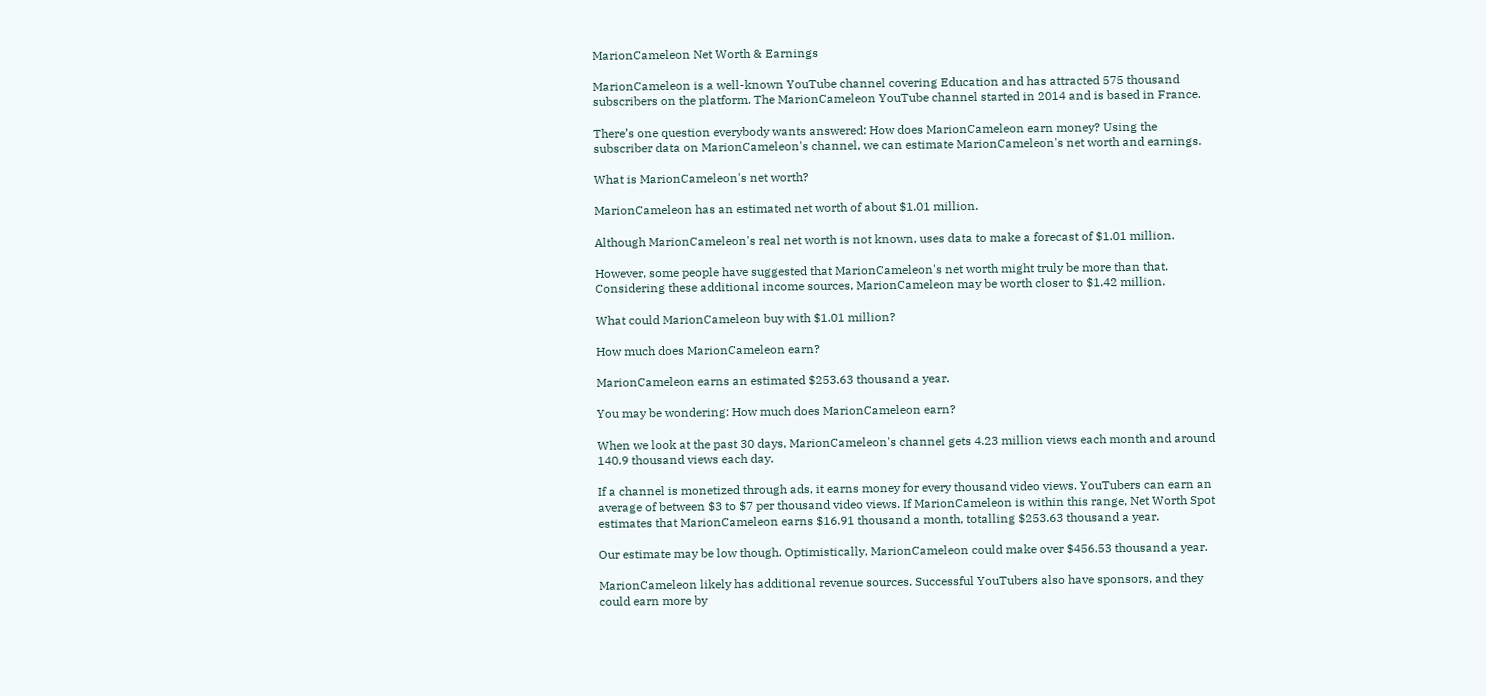MarionCameleon Net Worth & Earnings

MarionCameleon is a well-known YouTube channel covering Education and has attracted 575 thousand subscribers on the platform. The MarionCameleon YouTube channel started in 2014 and is based in France.

There’s one question everybody wants answered: How does MarionCameleon earn money? Using the subscriber data on MarionCameleon's channel, we can estimate MarionCameleon's net worth and earnings.

What is MarionCameleon's net worth?

MarionCameleon has an estimated net worth of about $1.01 million.

Although MarionCameleon's real net worth is not known, uses data to make a forecast of $1.01 million.

However, some people have suggested that MarionCameleon's net worth might truly be more than that. Considering these additional income sources, MarionCameleon may be worth closer to $1.42 million.

What could MarionCameleon buy with $1.01 million?

How much does MarionCameleon earn?

MarionCameleon earns an estimated $253.63 thousand a year.

You may be wondering: How much does MarionCameleon earn?

When we look at the past 30 days, MarionCameleon's channel gets 4.23 million views each month and around 140.9 thousand views each day.

If a channel is monetized through ads, it earns money for every thousand video views. YouTubers can earn an average of between $3 to $7 per thousand video views. If MarionCameleon is within this range, Net Worth Spot estimates that MarionCameleon earns $16.91 thousand a month, totalling $253.63 thousand a year.

Our estimate may be low though. Optimistically, MarionCameleon could make over $456.53 thousand a year.

MarionCameleon likely has additional revenue sources. Successful YouTubers also have sponsors, and they could earn more by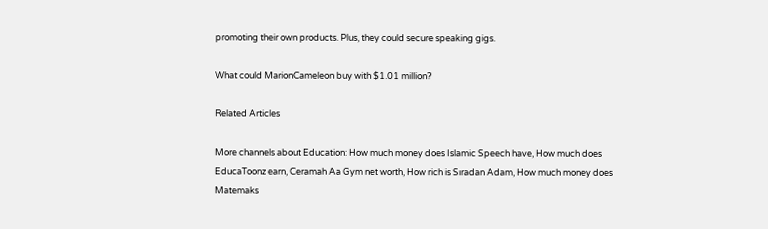promoting their own products. Plus, they could secure speaking gigs.

What could MarionCameleon buy with $1.01 million?

Related Articles

More channels about Education: How much money does Islamic Speech have, How much does EducaToonz earn, Ceramah Aa Gym net worth, How rich is Sıradan Adam, How much money does Matemaks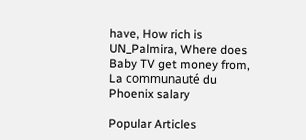have, How rich is UN_Palmira, Where does Baby TV get money from, La communauté du Phoenix salary

Popular Articles